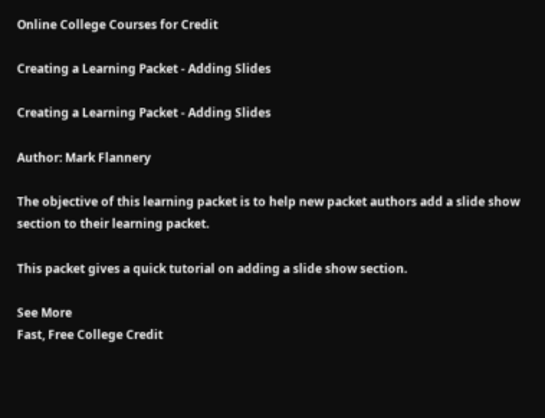Online College Courses for Credit

Creating a Learning Packet - Adding Slides

Creating a Learning Packet - Adding Slides

Author: Mark Flannery

The objective of this learning packet is to help new packet authors add a slide show section to their learning packet.

This packet gives a quick tutorial on adding a slide show section.

See More
Fast, Free College Credit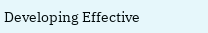Developing Effective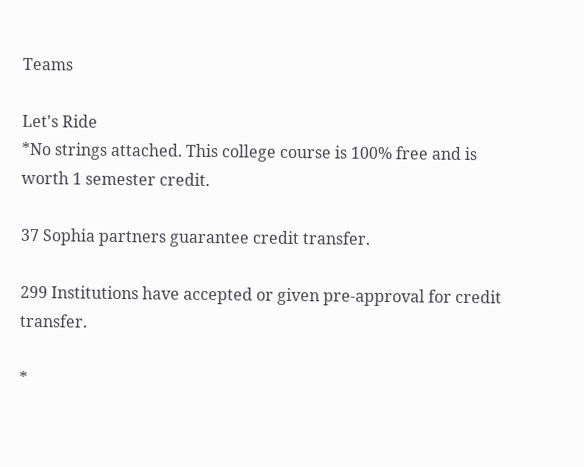Teams

Let's Ride
*No strings attached. This college course is 100% free and is worth 1 semester credit.

37 Sophia partners guarantee credit transfer.

299 Institutions have accepted or given pre-approval for credit transfer.

*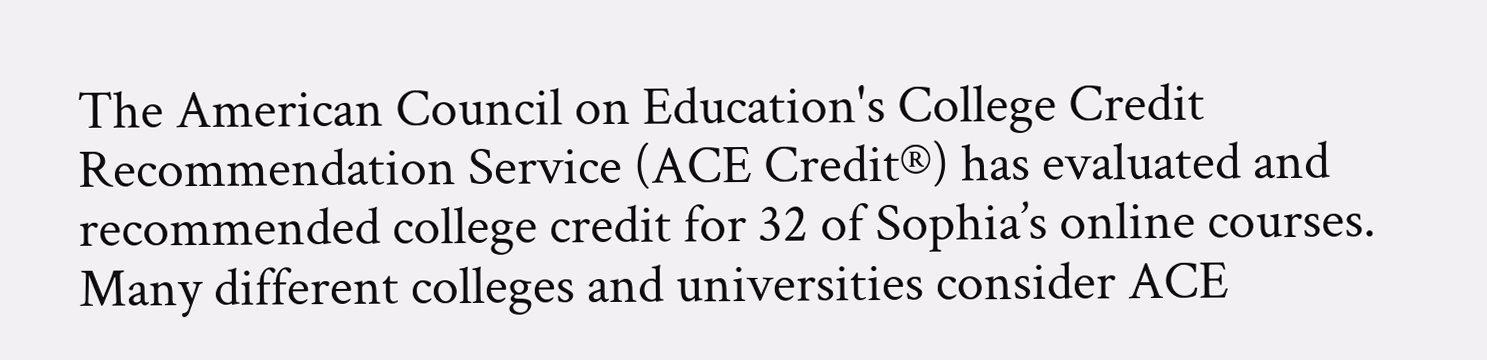The American Council on Education's College Credit Recommendation Service (ACE Credit®) has evaluated and recommended college credit for 32 of Sophia’s online courses. Many different colleges and universities consider ACE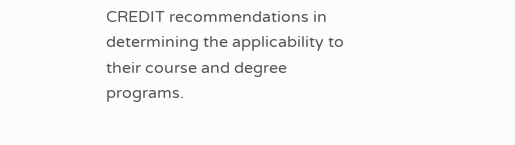CREDIT recommendations in determining the applicability to their course and degree programs.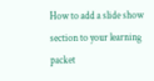How to add a slide show section to your learning packet